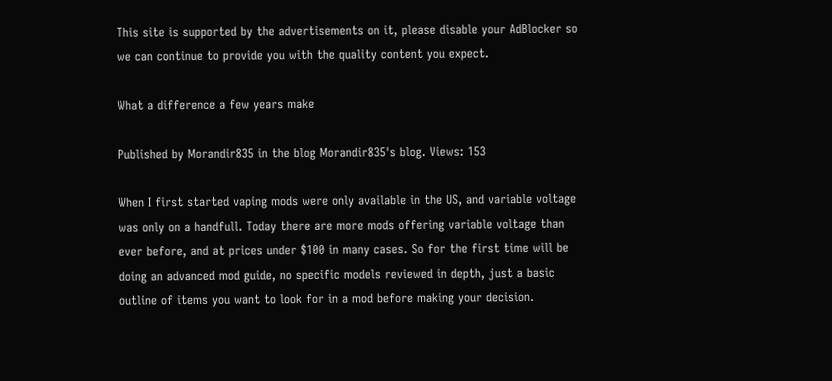This site is supported by the advertisements on it, please disable your AdBlocker so we can continue to provide you with the quality content you expect.

What a difference a few years make

Published by Morandir835 in the blog Morandir835's blog. Views: 153

When I first started vaping mods were only available in the US, and variable voltage was only on a handfull. Today there are more mods offering variable voltage than ever before, and at prices under $100 in many cases. So for the first time will be doing an advanced mod guide, no specific models reviewed in depth, just a basic outline of items you want to look for in a mod before making your decision.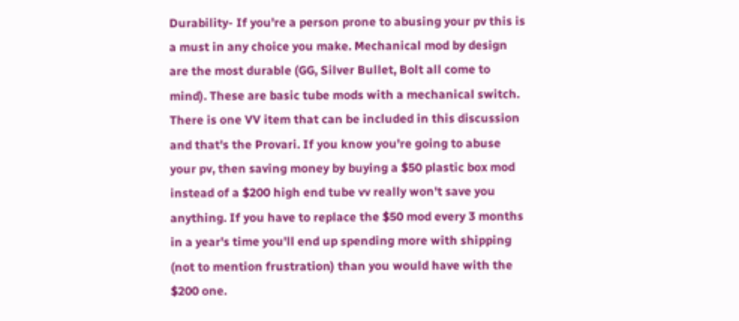Durability- If you're a person prone to abusing your pv this is a must in any choice you make. Mechanical mod by design are the most durable (GG, Silver Bullet, Bolt all come to mind). These are basic tube mods with a mechanical switch. There is one VV item that can be included in this discussion and that's the Provari. If you know you're going to abuse your pv, then saving money by buying a $50 plastic box mod instead of a $200 high end tube vv really won't save you anything. If you have to replace the $50 mod every 3 months in a year's time you'll end up spending more with shipping (not to mention frustration) than you would have with the $200 one.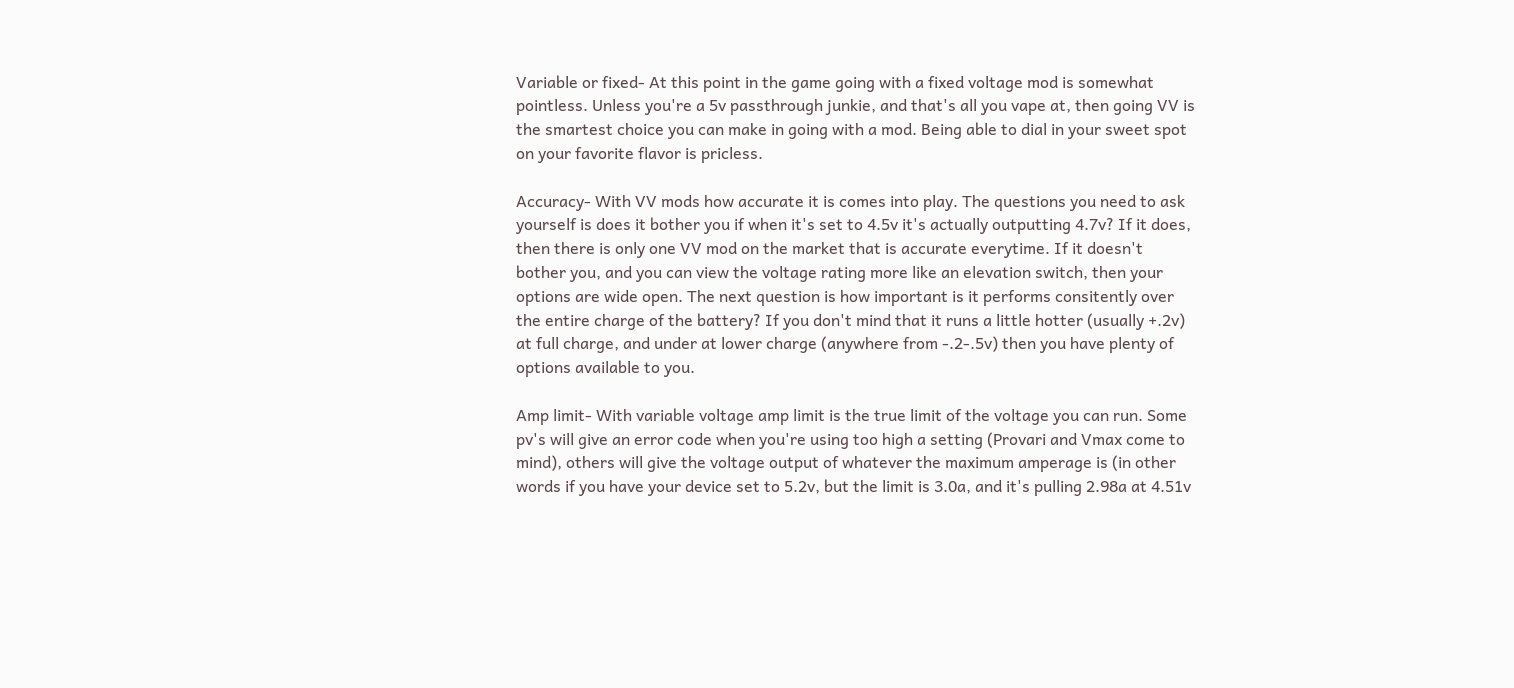Variable or fixed- At this point in the game going with a fixed voltage mod is somewhat pointless. Unless you're a 5v passthrough junkie, and that's all you vape at, then going VV is the smartest choice you can make in going with a mod. Being able to dial in your sweet spot on your favorite flavor is pricless.

Accuracy- With VV mods how accurate it is comes into play. The questions you need to ask yourself is does it bother you if when it's set to 4.5v it's actually outputting 4.7v? If it does, then there is only one VV mod on the market that is accurate everytime. If it doesn't bother you, and you can view the voltage rating more like an elevation switch, then your options are wide open. The next question is how important is it performs consitently over the entire charge of the battery? If you don't mind that it runs a little hotter (usually +.2v) at full charge, and under at lower charge (anywhere from -.2-.5v) then you have plenty of options available to you.

Amp limit- With variable voltage amp limit is the true limit of the voltage you can run. Some pv's will give an error code when you're using too high a setting (Provari and Vmax come to mind), others will give the voltage output of whatever the maximum amperage is (in other words if you have your device set to 5.2v, but the limit is 3.0a, and it's pulling 2.98a at 4.51v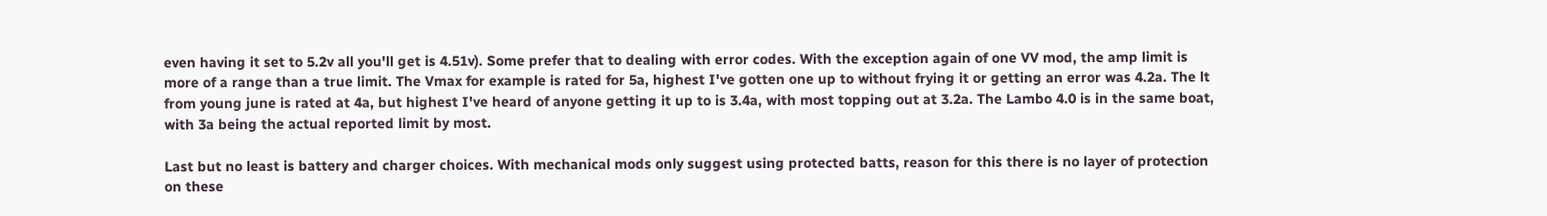even having it set to 5.2v all you'll get is 4.51v). Some prefer that to dealing with error codes. With the exception again of one VV mod, the amp limit is more of a range than a true limit. The Vmax for example is rated for 5a, highest I've gotten one up to without frying it or getting an error was 4.2a. The lt from young june is rated at 4a, but highest I've heard of anyone getting it up to is 3.4a, with most topping out at 3.2a. The Lambo 4.0 is in the same boat, with 3a being the actual reported limit by most.

Last but no least is battery and charger choices. With mechanical mods only suggest using protected batts, reason for this there is no layer of protection on these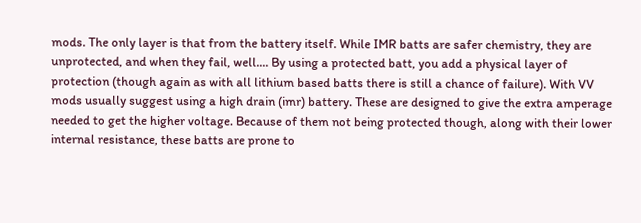mods. The only layer is that from the battery itself. While IMR batts are safer chemistry, they are unprotected, and when they fail, well.... By using a protected batt, you add a physical layer of protection (though again as with all lithium based batts there is still a chance of failure). With VV mods usually suggest using a high drain (imr) battery. These are designed to give the extra amperage needed to get the higher voltage. Because of them not being protected though, along with their lower internal resistance, these batts are prone to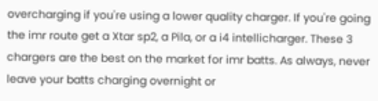overcharging if you're using a lower quality charger. If you're going the imr route get a Xtar sp2, a Pila, or a i4 intellicharger. These 3 chargers are the best on the market for imr batts. As always, never leave your batts charging overnight or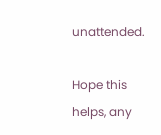unattended.

Hope this helps, any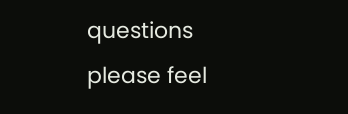questions please feel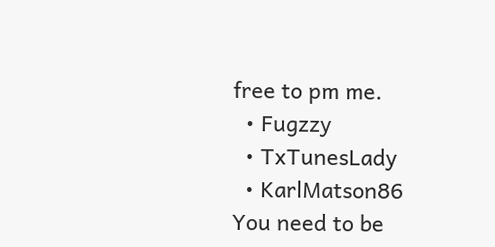free to pm me.
  • Fugzzy
  • TxTunesLady
  • KarlMatson86
You need to be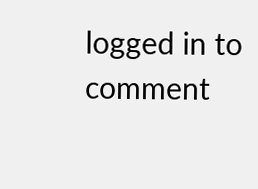logged in to comment